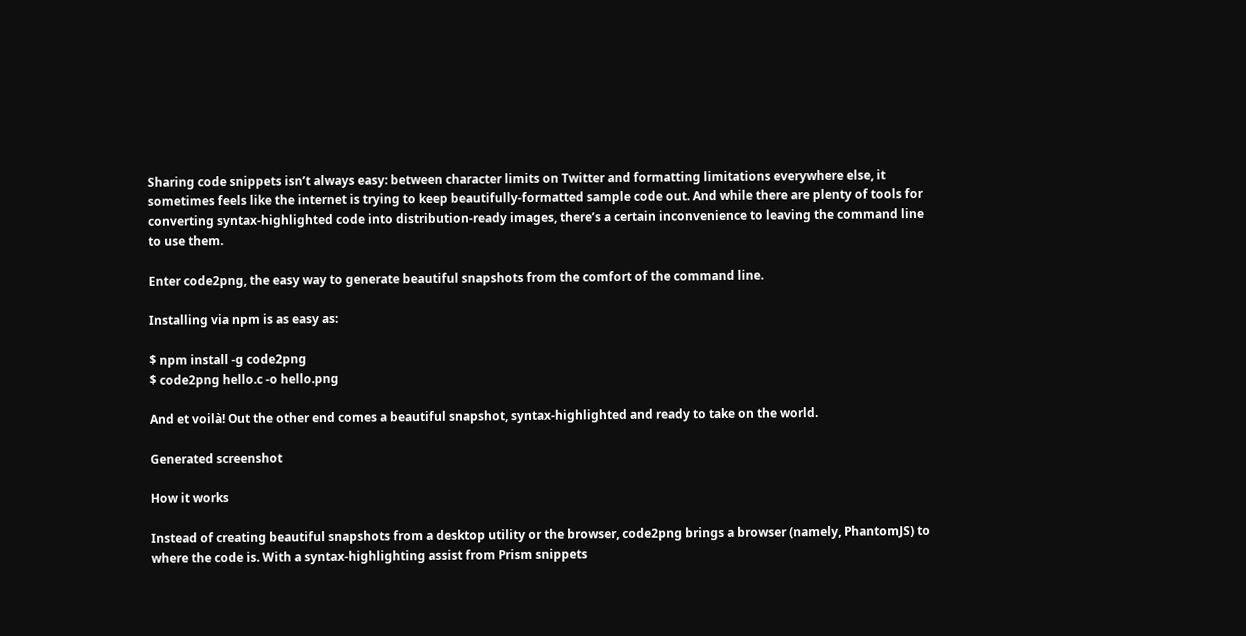Sharing code snippets isn’t always easy: between character limits on Twitter and formatting limitations everywhere else, it sometimes feels like the internet is trying to keep beautifully-formatted sample code out. And while there are plenty of tools for converting syntax-highlighted code into distribution-ready images, there’s a certain inconvenience to leaving the command line to use them.

Enter code2png, the easy way to generate beautiful snapshots from the comfort of the command line.

Installing via npm is as easy as:

$ npm install -g code2png
$ code2png hello.c -o hello.png

And et voilà! Out the other end comes a beautiful snapshot, syntax-highlighted and ready to take on the world.

Generated screenshot

How it works

Instead of creating beautiful snapshots from a desktop utility or the browser, code2png brings a browser (namely, PhantomJS) to where the code is. With a syntax-highlighting assist from Prism snippets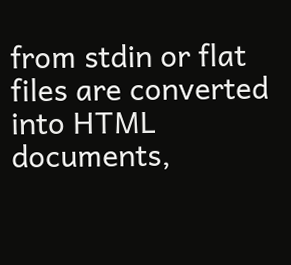from stdin or flat files are converted into HTML documents,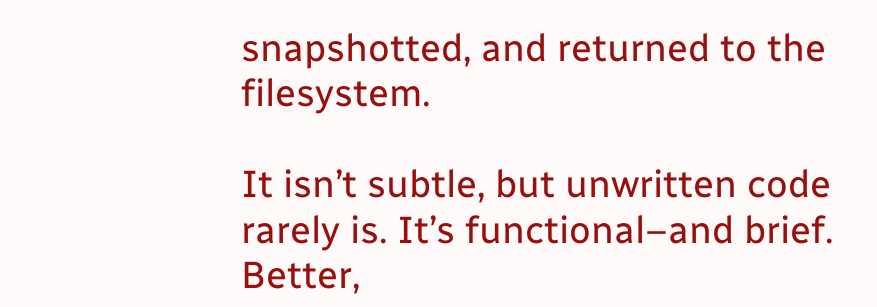snapshotted, and returned to the filesystem.

It isn’t subtle, but unwritten code rarely is. It’s functional–and brief. Better,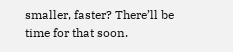smaller, faster? There’ll be time for that soon.